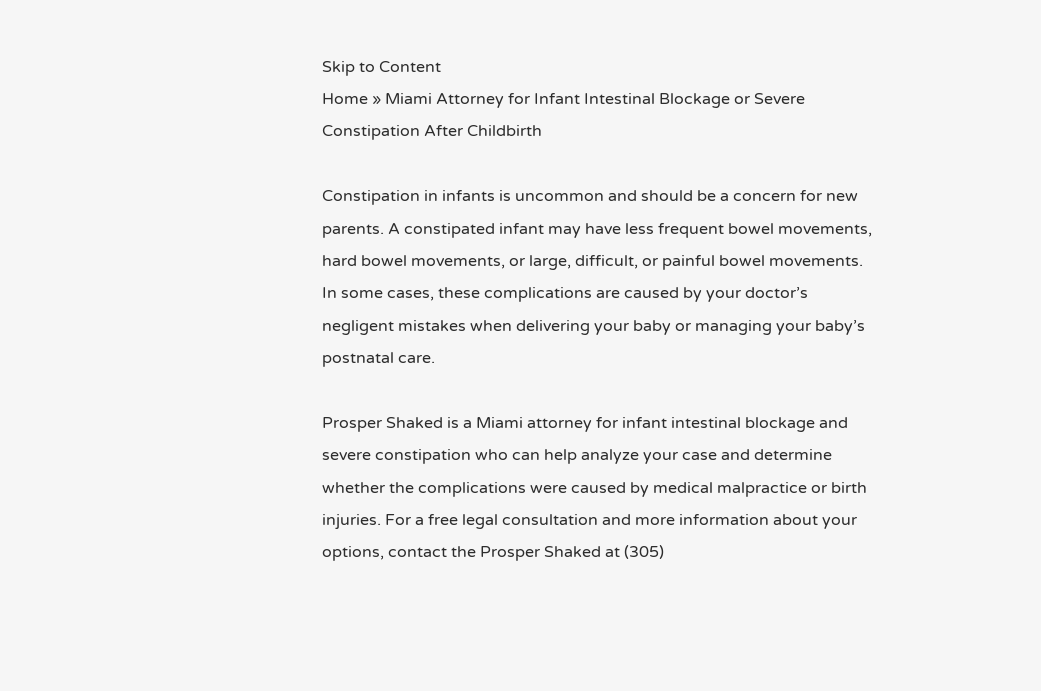Skip to Content
Home » Miami Attorney for Infant Intestinal Blockage or Severe Constipation After Childbirth

Constipation in infants is uncommon and should be a concern for new parents. A constipated infant may have less frequent bowel movements, hard bowel movements, or large, difficult, or painful bowel movements. In some cases, these complications are caused by your doctor’s negligent mistakes when delivering your baby or managing your baby’s postnatal care.

Prosper Shaked is a Miami attorney for infant intestinal blockage and severe constipation who can help analyze your case and determine whether the complications were caused by medical malpractice or birth injuries. For a free legal consultation and more information about your options, contact the Prosper Shaked at (305)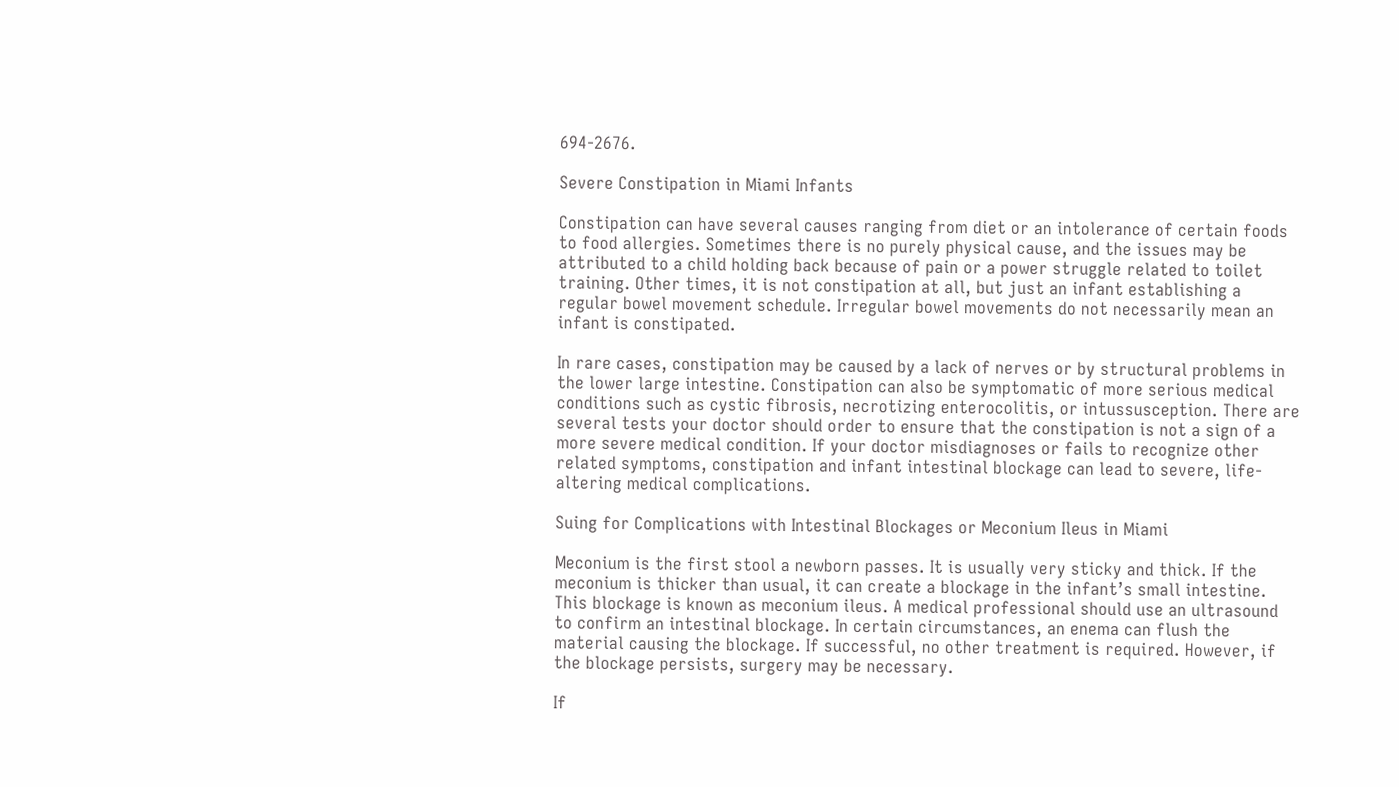694-2676.

Severe Constipation in Miami Infants

Constipation can have several causes ranging from diet or an intolerance of certain foods to food allergies. Sometimes there is no purely physical cause, and the issues may be attributed to a child holding back because of pain or a power struggle related to toilet training. Other times, it is not constipation at all, but just an infant establishing a regular bowel movement schedule. Irregular bowel movements do not necessarily mean an infant is constipated.

In rare cases, constipation may be caused by a lack of nerves or by structural problems in the lower large intestine. Constipation can also be symptomatic of more serious medical conditions such as cystic fibrosis, necrotizing enterocolitis, or intussusception. There are several tests your doctor should order to ensure that the constipation is not a sign of a more severe medical condition. If your doctor misdiagnoses or fails to recognize other related symptoms, constipation and infant intestinal blockage can lead to severe, life-altering medical complications.

Suing for Complications with Intestinal Blockages or Meconium Ileus in Miami

Meconium is the first stool a newborn passes. It is usually very sticky and thick. If the meconium is thicker than usual, it can create a blockage in the infant’s small intestine. This blockage is known as meconium ileus. A medical professional should use an ultrasound to confirm an intestinal blockage. In certain circumstances, an enema can flush the material causing the blockage. If successful, no other treatment is required. However, if the blockage persists, surgery may be necessary.

If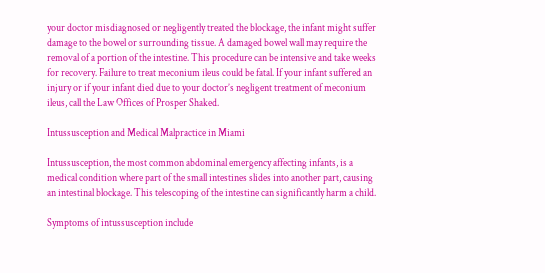your doctor misdiagnosed or negligently treated the blockage, the infant might suffer damage to the bowel or surrounding tissue. A damaged bowel wall may require the removal of a portion of the intestine. This procedure can be intensive and take weeks for recovery. Failure to treat meconium ileus could be fatal. If your infant suffered an injury or if your infant died due to your doctor’s negligent treatment of meconium ileus, call the Law Offices of Prosper Shaked.

Intussusception and Medical Malpractice in Miami

Intussusception, the most common abdominal emergency affecting infants, is a medical condition where part of the small intestines slides into another part, causing an intestinal blockage. This telescoping of the intestine can significantly harm a child.

Symptoms of intussusception include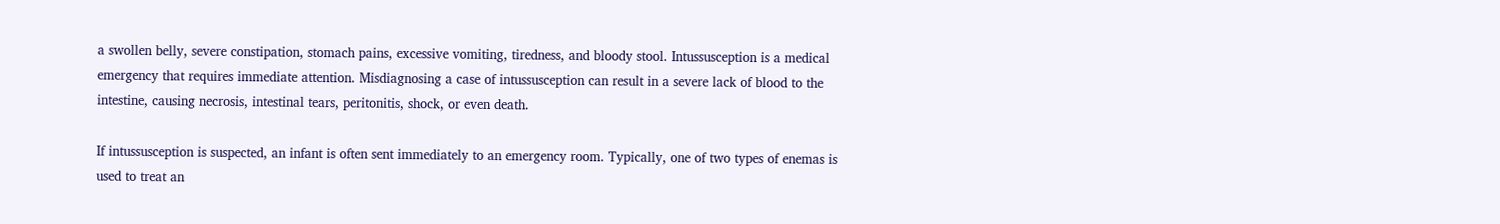a swollen belly, severe constipation, stomach pains, excessive vomiting, tiredness, and bloody stool. Intussusception is a medical emergency that requires immediate attention. Misdiagnosing a case of intussusception can result in a severe lack of blood to the intestine, causing necrosis, intestinal tears, peritonitis, shock, or even death.

If intussusception is suspected, an infant is often sent immediately to an emergency room. Typically, one of two types of enemas is used to treat an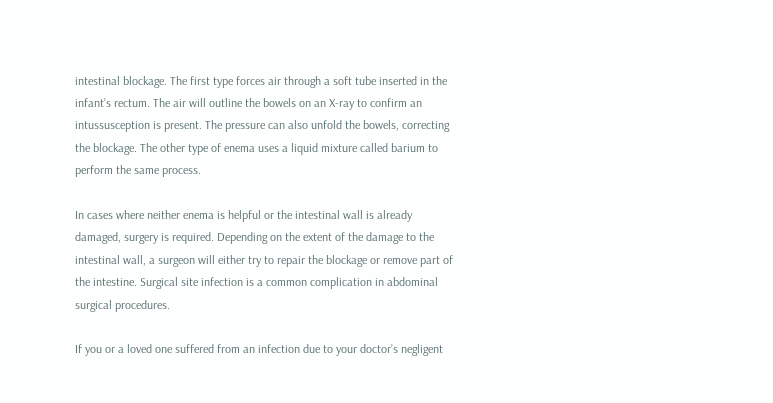intestinal blockage. The first type forces air through a soft tube inserted in the infant’s rectum. The air will outline the bowels on an X-ray to confirm an intussusception is present. The pressure can also unfold the bowels, correcting the blockage. The other type of enema uses a liquid mixture called barium to perform the same process.

In cases where neither enema is helpful or the intestinal wall is already damaged, surgery is required. Depending on the extent of the damage to the intestinal wall, a surgeon will either try to repair the blockage or remove part of the intestine. Surgical site infection is a common complication in abdominal surgical procedures.

If you or a loved one suffered from an infection due to your doctor’s negligent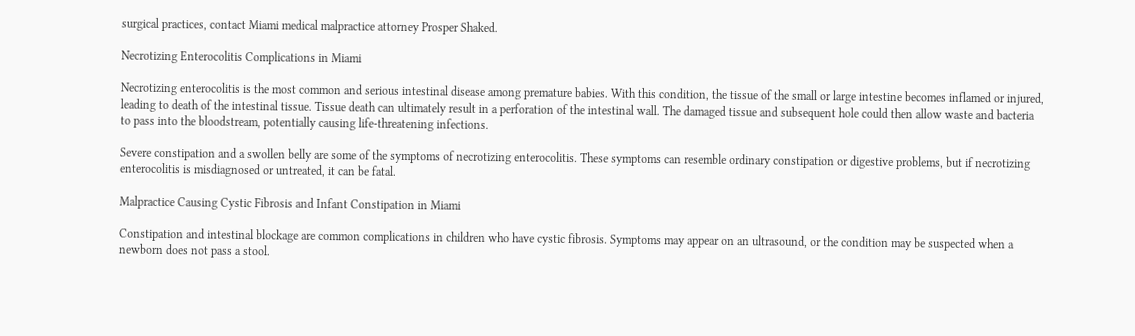surgical practices, contact Miami medical malpractice attorney Prosper Shaked.

Necrotizing Enterocolitis Complications in Miami

Necrotizing enterocolitis is the most common and serious intestinal disease among premature babies. With this condition, the tissue of the small or large intestine becomes inflamed or injured, leading to death of the intestinal tissue. Tissue death can ultimately result in a perforation of the intestinal wall. The damaged tissue and subsequent hole could then allow waste and bacteria to pass into the bloodstream, potentially causing life-threatening infections.

Severe constipation and a swollen belly are some of the symptoms of necrotizing enterocolitis. These symptoms can resemble ordinary constipation or digestive problems, but if necrotizing enterocolitis is misdiagnosed or untreated, it can be fatal.

Malpractice Causing Cystic Fibrosis and Infant Constipation in Miami

Constipation and intestinal blockage are common complications in children who have cystic fibrosis. Symptoms may appear on an ultrasound, or the condition may be suspected when a newborn does not pass a stool.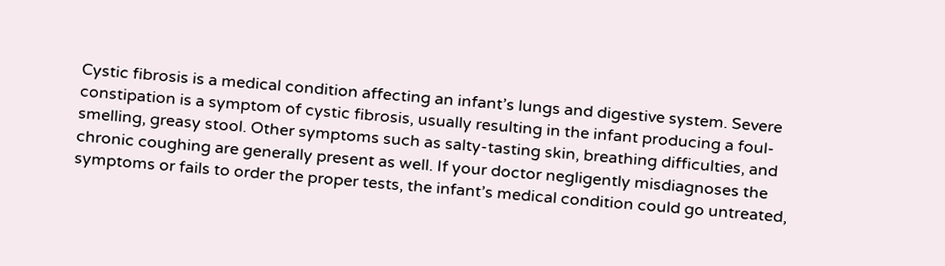Cystic fibrosis is a medical condition affecting an infant’s lungs and digestive system. Severe constipation is a symptom of cystic fibrosis, usually resulting in the infant producing a foul-smelling, greasy stool. Other symptoms such as salty-tasting skin, breathing difficulties, and chronic coughing are generally present as well. If your doctor negligently misdiagnoses the symptoms or fails to order the proper tests, the infant’s medical condition could go untreated,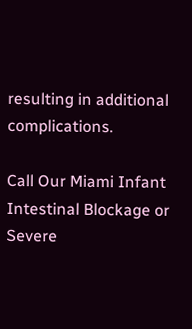resulting in additional complications.

Call Our Miami Infant Intestinal Blockage or Severe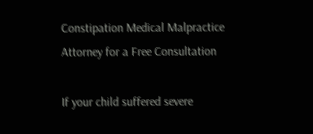Constipation Medical Malpractice Attorney for a Free Consultation

If your child suffered severe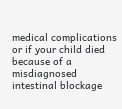medical complications or if your child died because of a misdiagnosed intestinal blockage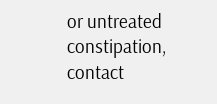or untreated constipation, contact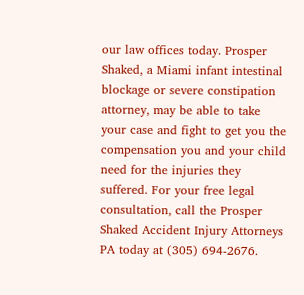our law offices today. Prosper Shaked, a Miami infant intestinal blockage or severe constipation attorney, may be able to take your case and fight to get you the compensation you and your child need for the injuries they suffered. For your free legal consultation, call the Prosper Shaked Accident Injury Attorneys PA today at (305) 694-2676.